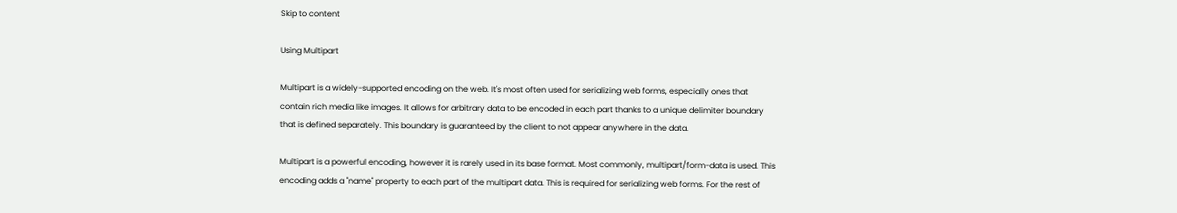Skip to content

Using Multipart

Multipart is a widely-supported encoding on the web. It's most often used for serializing web forms, especially ones that contain rich media like images. It allows for arbitrary data to be encoded in each part thanks to a unique delimiter boundary that is defined separately. This boundary is guaranteed by the client to not appear anywhere in the data.

Multipart is a powerful encoding, however it is rarely used in its base format. Most commonly, multipart/form-data is used. This encoding adds a "name" property to each part of the multipart data. This is required for serializing web forms. For the rest of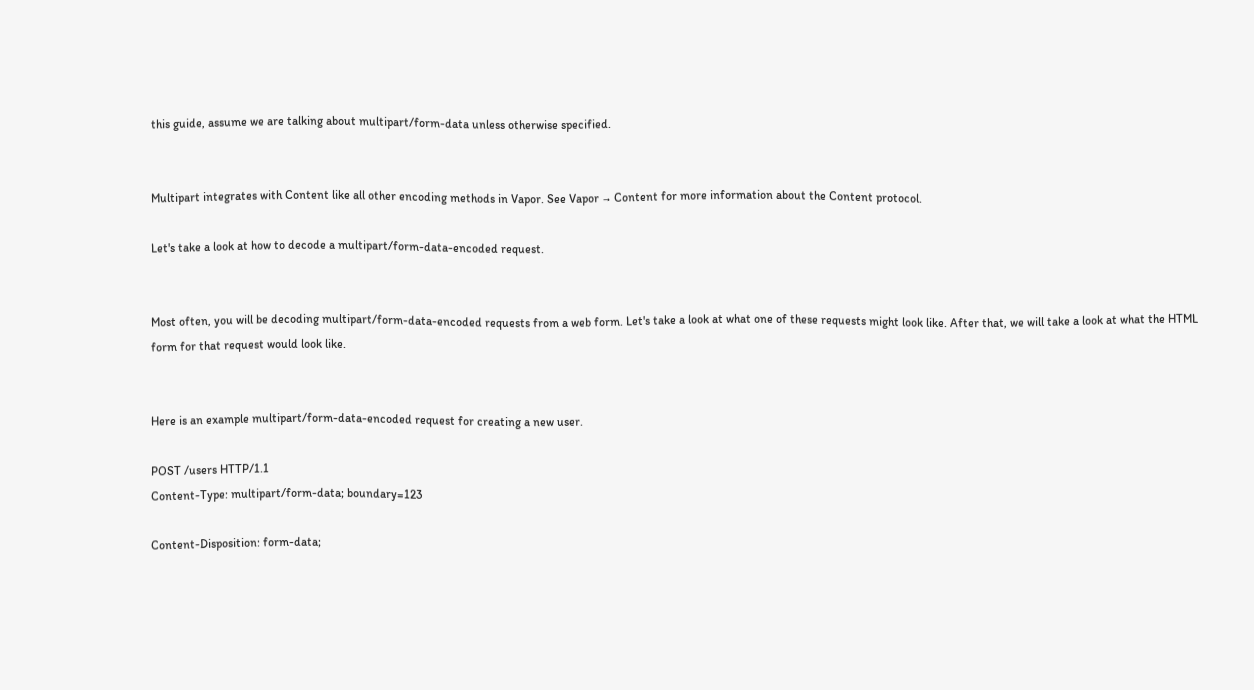this guide, assume we are talking about multipart/form-data unless otherwise specified.


Multipart integrates with Content like all other encoding methods in Vapor. See Vapor → Content for more information about the Content protocol.

Let's take a look at how to decode a multipart/form-data-encoded request.


Most often, you will be decoding multipart/form-data-encoded requests from a web form. Let's take a look at what one of these requests might look like. After that, we will take a look at what the HTML form for that request would look like.


Here is an example multipart/form-data-encoded request for creating a new user.

POST /users HTTP/1.1
Content-Type: multipart/form-data; boundary=123

Content-Disposition: form-data;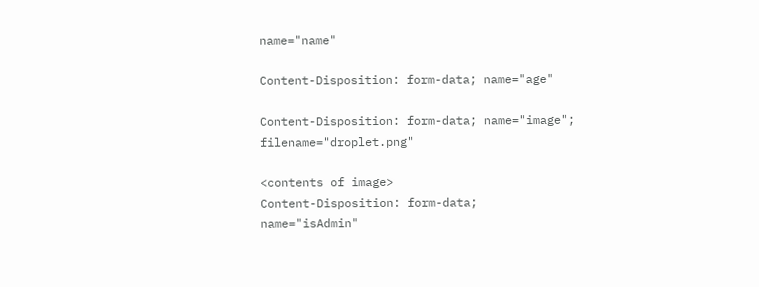name="name"

Content-Disposition: form-data; name="age"

Content-Disposition: form-data; name="image"; filename="droplet.png"

<contents of image>
Content-Disposition: form-data; name="isAdmin"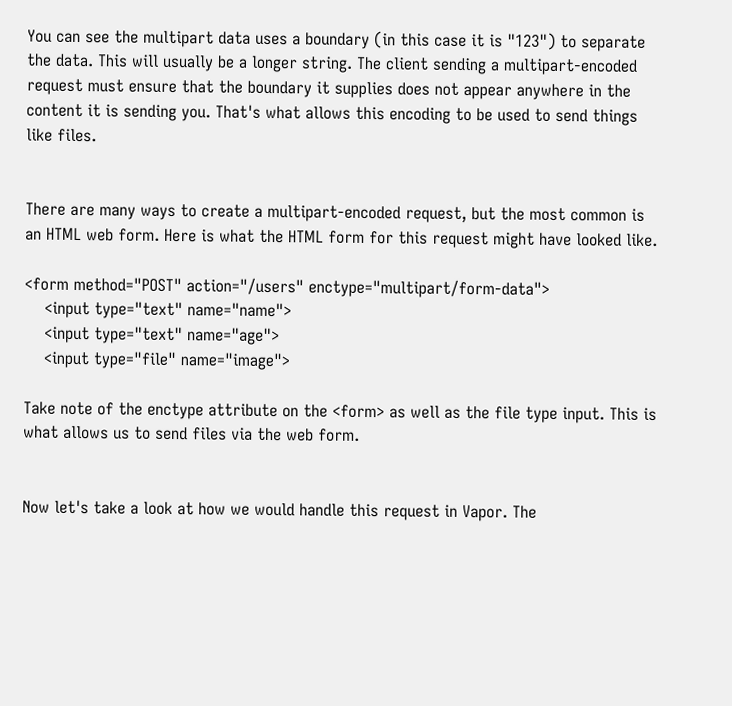You can see the multipart data uses a boundary (in this case it is "123") to separate the data. This will usually be a longer string. The client sending a multipart-encoded request must ensure that the boundary it supplies does not appear anywhere in the content it is sending you. That's what allows this encoding to be used to send things like files.


There are many ways to create a multipart-encoded request, but the most common is an HTML web form. Here is what the HTML form for this request might have looked like.

<form method="POST" action="/users" enctype="multipart/form-data">
    <input type="text" name="name">
    <input type="text" name="age">
    <input type="file" name="image">

Take note of the enctype attribute on the <form> as well as the file type input. This is what allows us to send files via the web form.


Now let's take a look at how we would handle this request in Vapor. The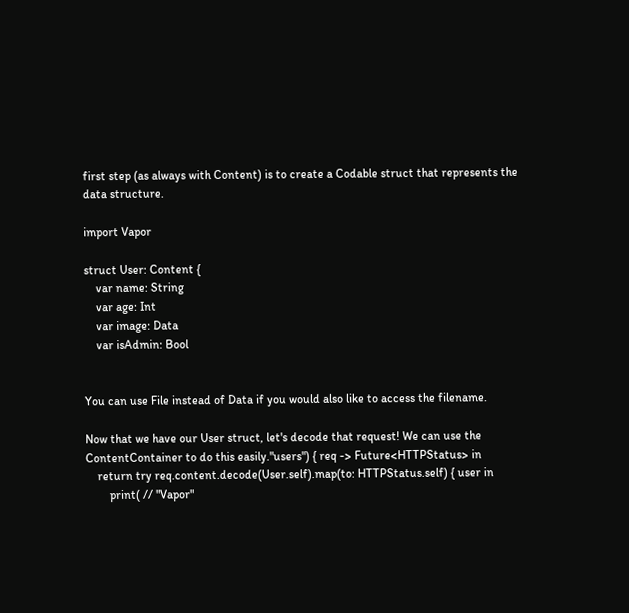first step (as always with Content) is to create a Codable struct that represents the data structure.

import Vapor

struct User: Content {
    var name: String
    var age: Int
    var image: Data
    var isAdmin: Bool


You can use File instead of Data if you would also like to access the filename.

Now that we have our User struct, let's decode that request! We can use the ContentContainer to do this easily."users") { req -> Future<HTTPStatus> in
    return try req.content.decode(User.self).map(to: HTTPStatus.self) { user in
        print( // "Vapor"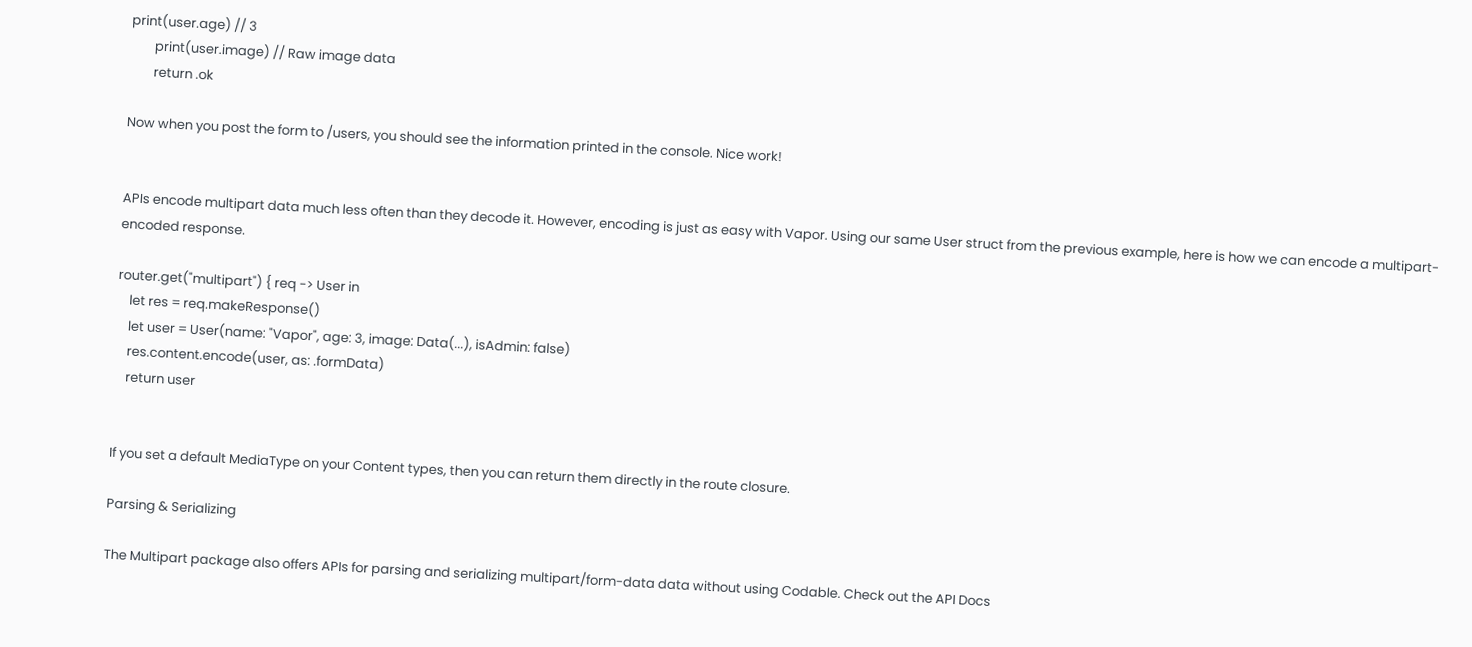print(user.age) // 3
        print(user.image) // Raw image data
        return .ok

Now when you post the form to /users, you should see the information printed in the console. Nice work!


APIs encode multipart data much less often than they decode it. However, encoding is just as easy with Vapor. Using our same User struct from the previous example, here is how we can encode a multipart-encoded response.

router.get("multipart") { req -> User in
    let res = req.makeResponse()
    let user = User(name: "Vapor", age: 3, image: Data(...), isAdmin: false)
    res.content.encode(user, as: .formData)
    return user


If you set a default MediaType on your Content types, then you can return them directly in the route closure.

Parsing & Serializing

The Multipart package also offers APIs for parsing and serializing multipart/form-data data without using Codable. Check out the API Docs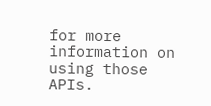for more information on using those APIs.